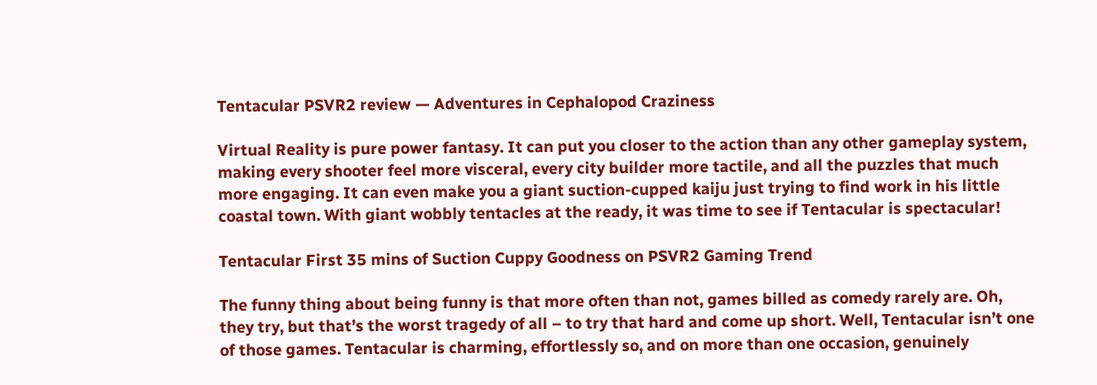Tentacular PSVR2 review — Adventures in Cephalopod Craziness

Virtual Reality is pure power fantasy. It can put you closer to the action than any other gameplay system, making every shooter feel more visceral, every city builder more tactile, and all the puzzles that much more engaging. It can even make you a giant suction-cupped kaiju just trying to find work in his little coastal town. With giant wobbly tentacles at the ready, it was time to see if Tentacular is spectacular!

Tentacular First 35 mins of Suction Cuppy Goodness on PSVR2 Gaming Trend

The funny thing about being funny is that more often than not, games billed as comedy rarely are. Oh, they try, but that’s the worst tragedy of all – to try that hard and come up short. Well, Tentacular isn’t one of those games. Tentacular is charming, effortlessly so, and on more than one occasion, genuinely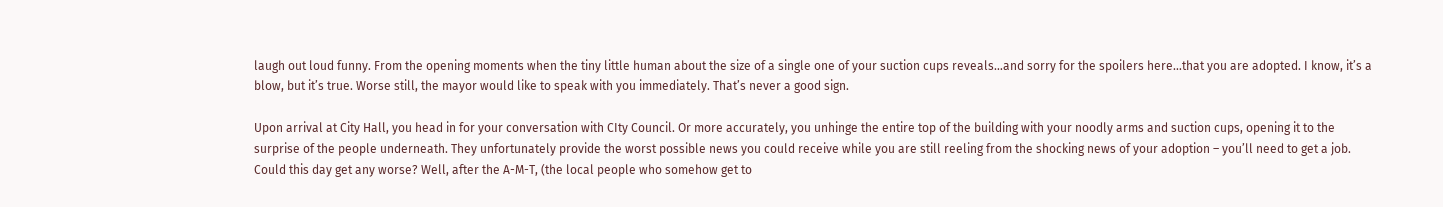laugh out loud funny. From the opening moments when the tiny little human about the size of a single one of your suction cups reveals…and sorry for the spoilers here…that you are adopted. I know, it’s a blow, but it’s true. Worse still, the mayor would like to speak with you immediately. That’s never a good sign.

Upon arrival at City Hall, you head in for your conversation with CIty Council. Or more accurately, you unhinge the entire top of the building with your noodly arms and suction cups, opening it to the surprise of the people underneath. They unfortunately provide the worst possible news you could receive while you are still reeling from the shocking news of your adoption – you’ll need to get a job. Could this day get any worse? Well, after the A-M-T, (the local people who somehow get to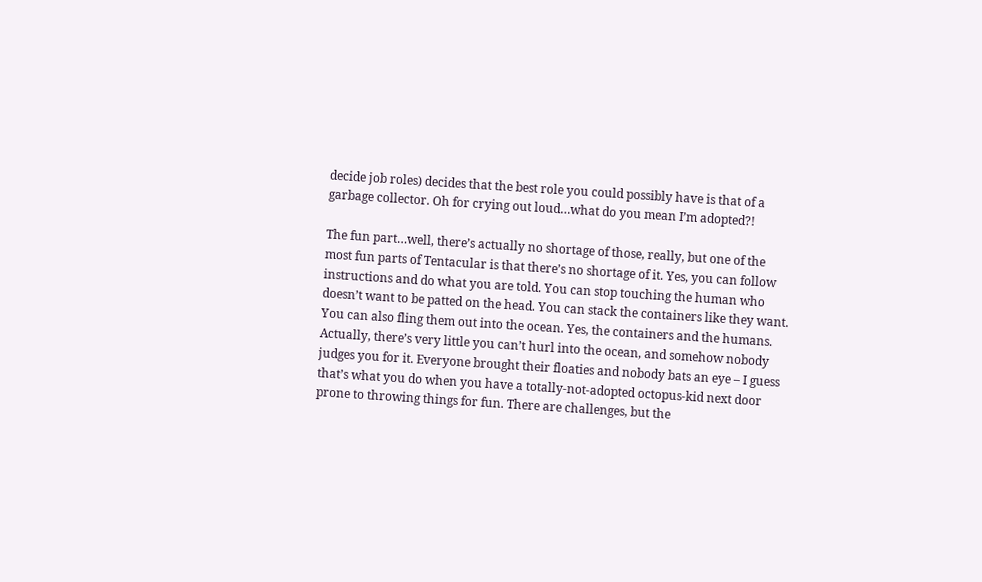decide job roles) decides that the best role you could possibly have is that of a garbage collector. Oh for crying out loud…what do you mean I’m adopted?!

The fun part…well, there’s actually no shortage of those, really, but one of the most fun parts of Tentacular is that there’s no shortage of it. Yes, you can follow instructions and do what you are told. You can stop touching the human who doesn’t want to be patted on the head. You can stack the containers like they want. You can also fling them out into the ocean. Yes, the containers and the humans. Actually, there’s very little you can’t hurl into the ocean, and somehow nobody judges you for it. Everyone brought their floaties and nobody bats an eye – I guess that’s what you do when you have a totally-not-adopted octopus-kid next door prone to throwing things for fun. There are challenges, but the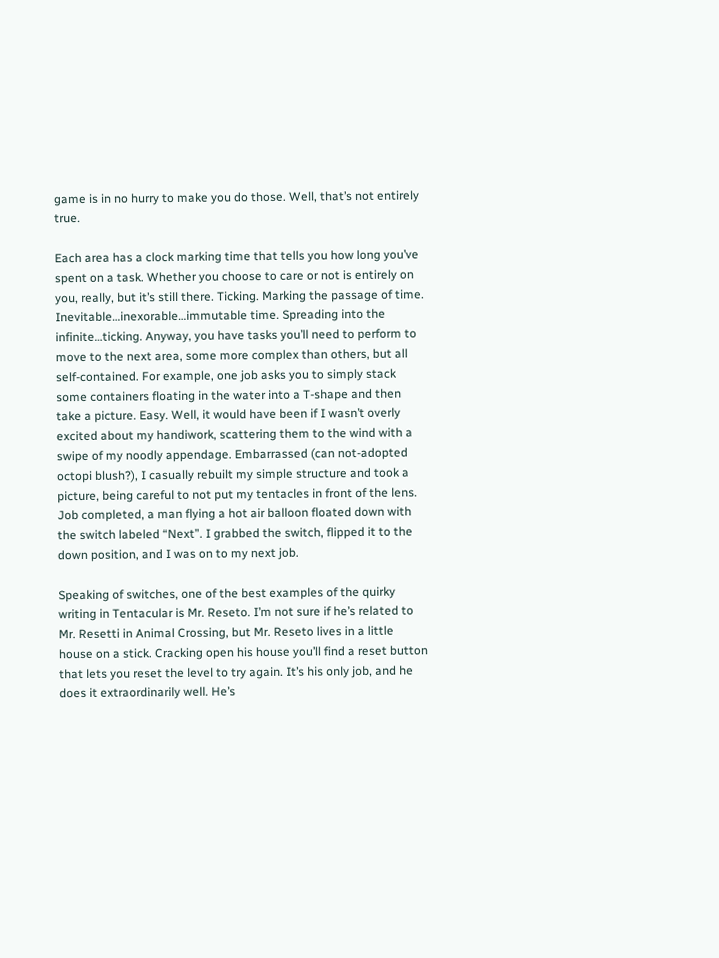game is in no hurry to make you do those. Well, that’s not entirely true.

Each area has a clock marking time that tells you how long you’ve spent on a task. Whether you choose to care or not is entirely on you, really, but it’s still there. Ticking. Marking the passage of time. Inevitable…inexorable…immutable time. Spreading into the infinite…ticking. Anyway, you have tasks you’ll need to perform to move to the next area, some more complex than others, but all self-contained. For example, one job asks you to simply stack some containers floating in the water into a T-shape and then take a picture. Easy. Well, it would have been if I wasn’t overly excited about my handiwork, scattering them to the wind with a swipe of my noodly appendage. Embarrassed (can not-adopted octopi blush?), I casually rebuilt my simple structure and took a picture, being careful to not put my tentacles in front of the lens. Job completed, a man flying a hot air balloon floated down with the switch labeled “Next”. I grabbed the switch, flipped it to the down position, and I was on to my next job.

Speaking of switches, one of the best examples of the quirky writing in Tentacular is Mr. Reseto. I’m not sure if he’s related to Mr. Resetti in Animal Crossing, but Mr. Reseto lives in a little house on a stick. Cracking open his house you’ll find a reset button that lets you reset the level to try again. It’s his only job, and he does it extraordinarily well. He’s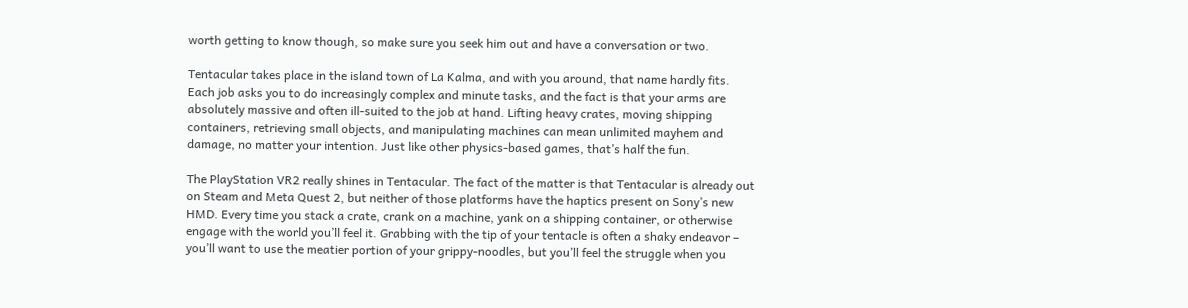worth getting to know though, so make sure you seek him out and have a conversation or two.

Tentacular takes place in the island town of La Kalma, and with you around, that name hardly fits. Each job asks you to do increasingly complex and minute tasks, and the fact is that your arms are absolutely massive and often ill-suited to the job at hand. Lifting heavy crates, moving shipping containers, retrieving small objects, and manipulating machines can mean unlimited mayhem and damage, no matter your intention. Just like other physics-based games, that’s half the fun.

The PlayStation VR2 really shines in Tentacular. The fact of the matter is that Tentacular is already out on Steam and Meta Quest 2, but neither of those platforms have the haptics present on Sony’s new HMD. Every time you stack a crate, crank on a machine, yank on a shipping container, or otherwise engage with the world you’ll feel it. Grabbing with the tip of your tentacle is often a shaky endeavor – you’ll want to use the meatier portion of your grippy-noodles, but you’ll feel the struggle when you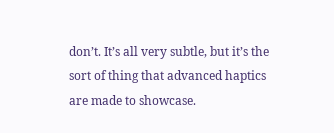don’t. It’s all very subtle, but it’s the sort of thing that advanced haptics are made to showcase.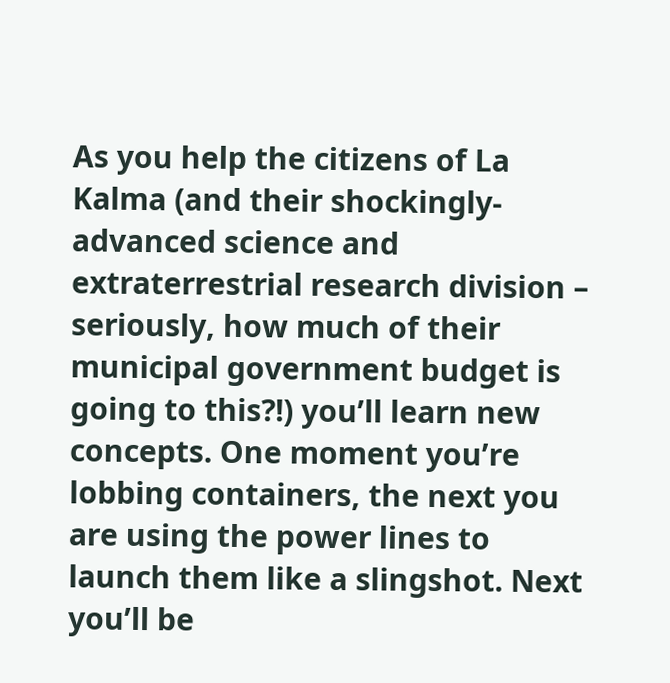As you help the citizens of La Kalma (and their shockingly-advanced science and extraterrestrial research division – seriously, how much of their municipal government budget is going to this?!) you’ll learn new concepts. One moment you’re lobbing containers, the next you are using the power lines to launch them like a slingshot. Next you’ll be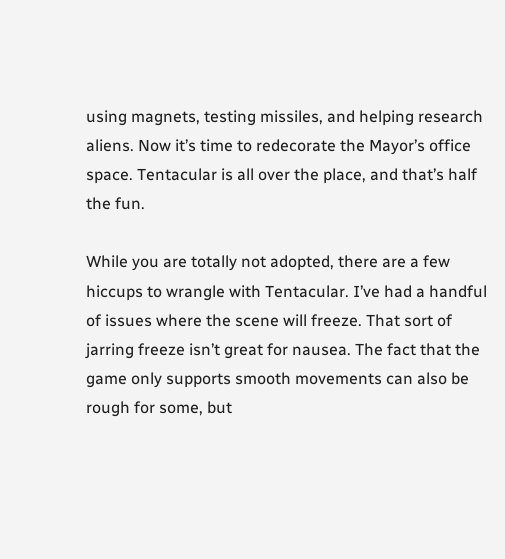using magnets, testing missiles, and helping research aliens. Now it’s time to redecorate the Mayor’s office space. Tentacular is all over the place, and that’s half the fun.

While you are totally not adopted, there are a few hiccups to wrangle with Tentacular. I’ve had a handful of issues where the scene will freeze. That sort of jarring freeze isn’t great for nausea. The fact that the game only supports smooth movements can also be rough for some, but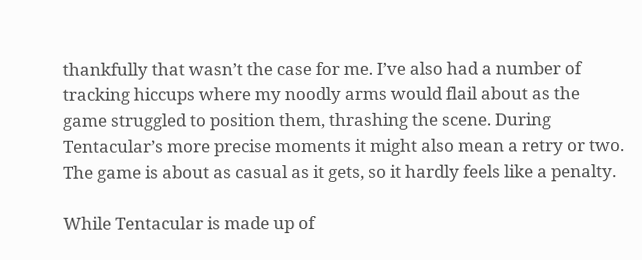thankfully that wasn’t the case for me. I’ve also had a number of tracking hiccups where my noodly arms would flail about as the game struggled to position them, thrashing the scene. During Tentacular’s more precise moments it might also mean a retry or two. The game is about as casual as it gets, so it hardly feels like a penalty.

While Tentacular is made up of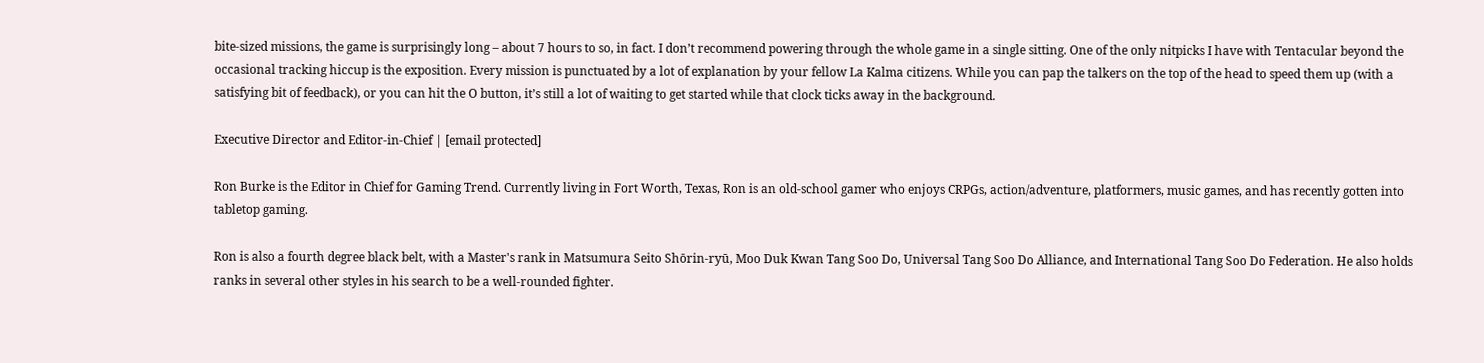bite-sized missions, the game is surprisingly long – about 7 hours to so, in fact. I don’t recommend powering through the whole game in a single sitting. One of the only nitpicks I have with Tentacular beyond the occasional tracking hiccup is the exposition. Every mission is punctuated by a lot of explanation by your fellow La Kalma citizens. While you can pap the talkers on the top of the head to speed them up (with a satisfying bit of feedback), or you can hit the O button, it’s still a lot of waiting to get started while that clock ticks away in the background.

Executive Director and Editor-in-Chief | [email protected]

Ron Burke is the Editor in Chief for Gaming Trend. Currently living in Fort Worth, Texas, Ron is an old-school gamer who enjoys CRPGs, action/adventure, platformers, music games, and has recently gotten into tabletop gaming.

Ron is also a fourth degree black belt, with a Master's rank in Matsumura Seito Shōrin-ryū, Moo Duk Kwan Tang Soo Do, Universal Tang Soo Do Alliance, and International Tang Soo Do Federation. He also holds ranks in several other styles in his search to be a well-rounded fighter.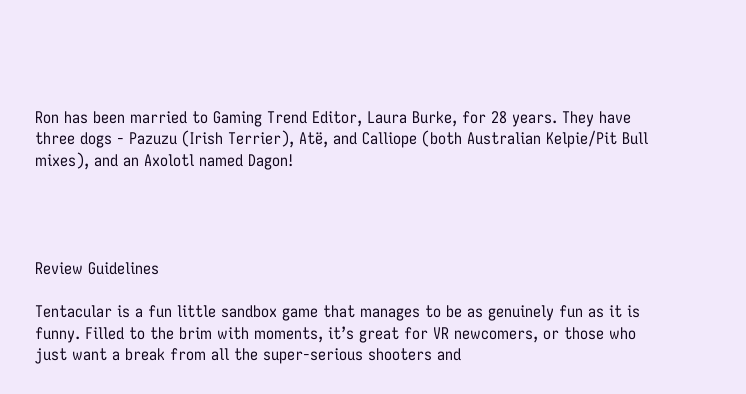Ron has been married to Gaming Trend Editor, Laura Burke, for 28 years. They have three dogs - Pazuzu (Irish Terrier), Atë, and Calliope (both Australian Kelpie/Pit Bull mixes), and an Axolotl named Dagon!




Review Guidelines

Tentacular is a fun little sandbox game that manages to be as genuinely fun as it is funny. Filled to the brim with moments, it’s great for VR newcomers, or those who just want a break from all the super-serious shooters and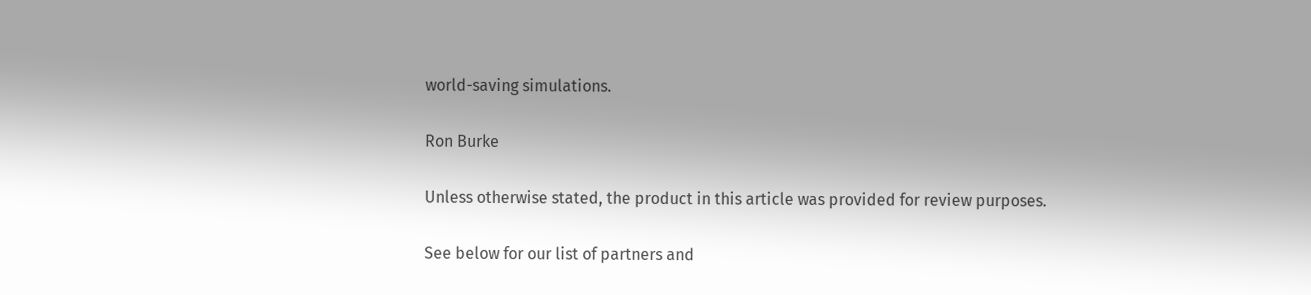world-saving simulations.

Ron Burke

Unless otherwise stated, the product in this article was provided for review purposes.

See below for our list of partners and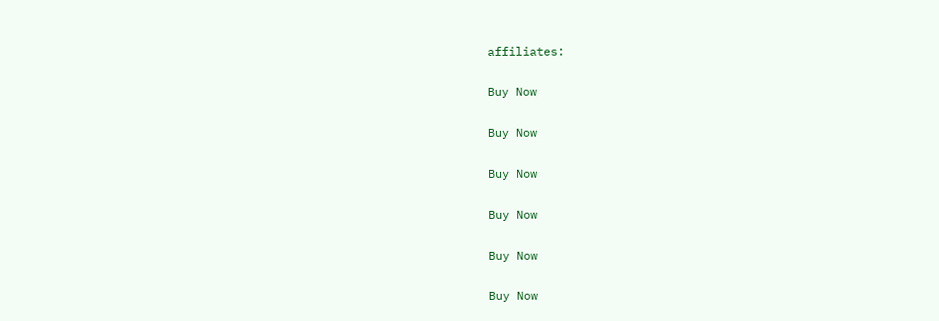affiliates:

Buy Now

Buy Now

Buy Now

Buy Now

Buy Now

Buy Now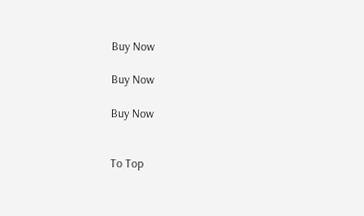Buy Now

Buy Now

Buy Now


To Top